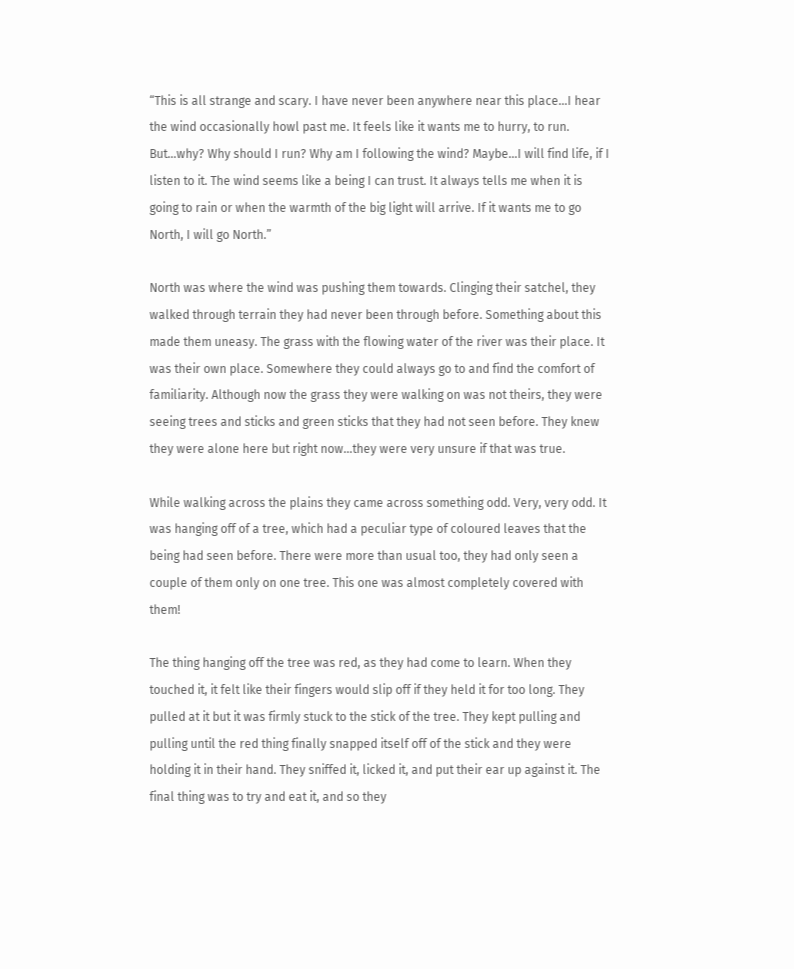“This is all strange and scary. I have never been anywhere near this place…I hear the wind occasionally howl past me. It feels like it wants me to hurry, to run. But…why? Why should I run? Why am I following the wind? Maybe…I will find life, if I listen to it. The wind seems like a being I can trust. It always tells me when it is going to rain or when the warmth of the big light will arrive. If it wants me to go North, I will go North.”

North was where the wind was pushing them towards. Clinging their satchel, they walked through terrain they had never been through before. Something about this made them uneasy. The grass with the flowing water of the river was their place. It was their own place. Somewhere they could always go to and find the comfort of familiarity. Although now the grass they were walking on was not theirs, they were seeing trees and sticks and green sticks that they had not seen before. They knew they were alone here but right now…they were very unsure if that was true.

While walking across the plains they came across something odd. Very, very odd. It was hanging off of a tree, which had a peculiar type of coloured leaves that the being had seen before. There were more than usual too, they had only seen a couple of them only on one tree. This one was almost completely covered with them!

The thing hanging off the tree was red, as they had come to learn. When they touched it, it felt like their fingers would slip off if they held it for too long. They pulled at it but it was firmly stuck to the stick of the tree. They kept pulling and pulling until the red thing finally snapped itself off of the stick and they were holding it in their hand. They sniffed it, licked it, and put their ear up against it. The final thing was to try and eat it, and so they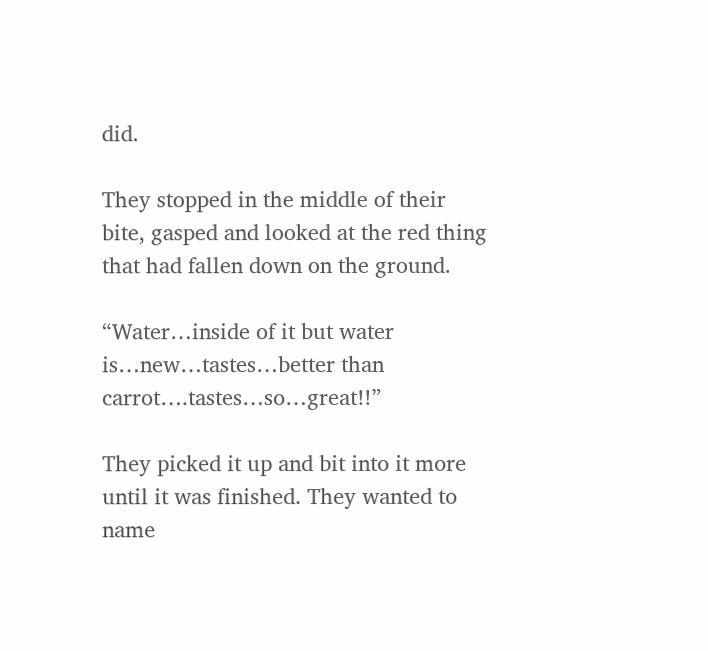did.

They stopped in the middle of their bite, gasped and looked at the red thing that had fallen down on the ground.

“Water…inside of it but water is…new…tastes…better than carrot….tastes…so…great!!”

They picked it up and bit into it more until it was finished. They wanted to name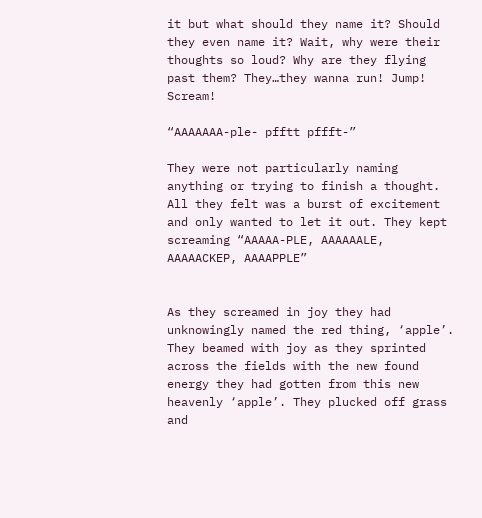it but what should they name it? Should they even name it? Wait, why were their thoughts so loud? Why are they flying past them? They…they wanna run! Jump! Scream!

“AAAAAAA-ple- pfftt pffft-”

They were not particularly naming anything or trying to finish a thought. All they felt was a burst of excitement and only wanted to let it out. They kept screaming “AAAAA-PLE, AAAAAALE, AAAAACKEP, AAAAPPLE”


As they screamed in joy they had unknowingly named the red thing, ‘apple’. They beamed with joy as they sprinted across the fields with the new found energy they had gotten from this new heavenly ‘apple’. They plucked off grass and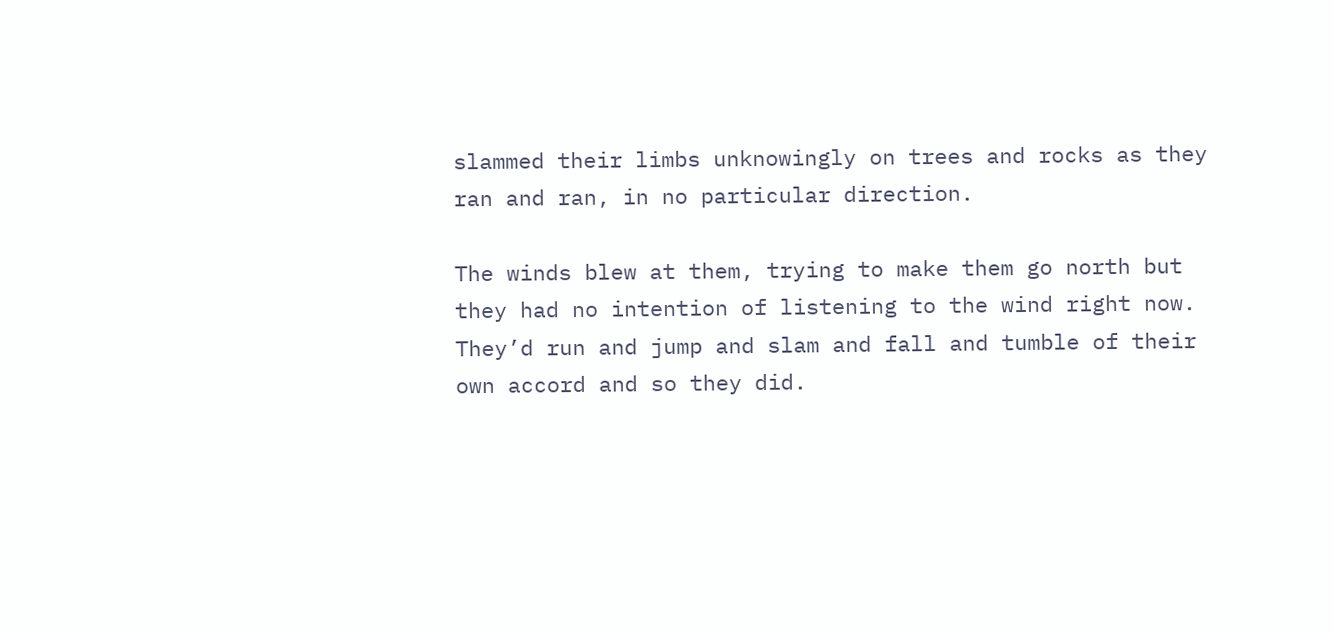slammed their limbs unknowingly on trees and rocks as they ran and ran, in no particular direction.

The winds blew at them, trying to make them go north but they had no intention of listening to the wind right now. They’d run and jump and slam and fall and tumble of their own accord and so they did.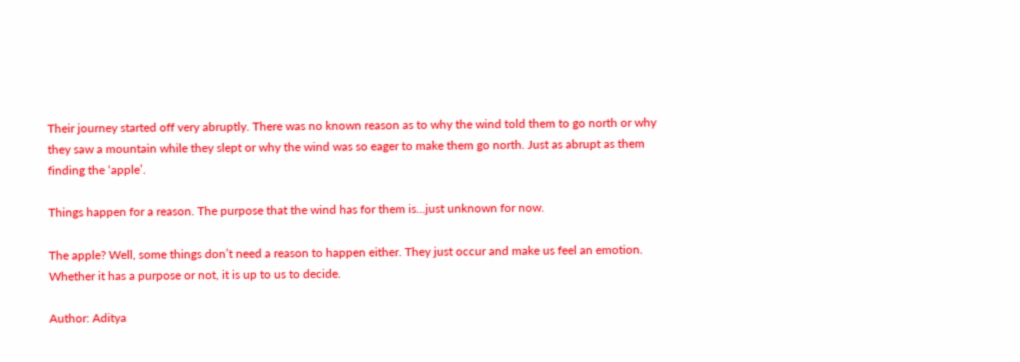Their journey started off very abruptly. There was no known reason as to why the wind told them to go north or why they saw a mountain while they slept or why the wind was so eager to make them go north. Just as abrupt as them finding the ‘apple’.

Things happen for a reason. The purpose that the wind has for them is…just unknown for now.

The apple? Well, some things don’t need a reason to happen either. They just occur and make us feel an emotion. Whether it has a purpose or not, it is up to us to decide.

Author: Aditya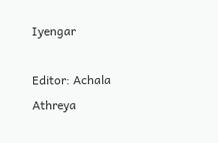Iyengar

Editor: Achala Athreya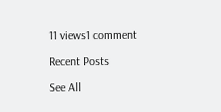11 views1 comment

Recent Posts

See All